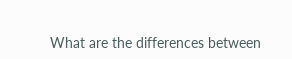What are the differences between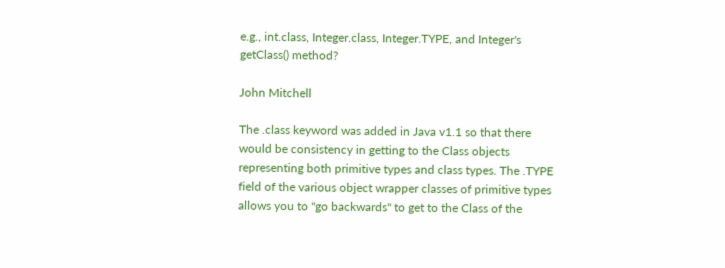e.g., int.class, Integer.class, Integer.TYPE, and Integer's getClass() method?

John Mitchell

The .class keyword was added in Java v1.1 so that there would be consistency in getting to the Class objects representing both primitive types and class types. The .TYPE field of the various object wrapper classes of primitive types allows you to "go backwards" to get to the Class of the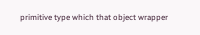primitive type which that object wrapper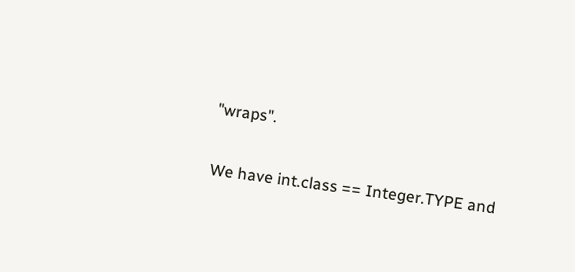"wraps".

We have int.class == Integer.TYPE and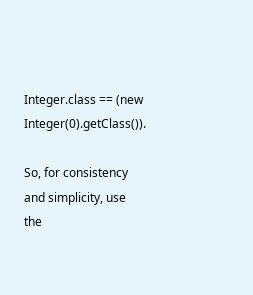Integer.class == (new Integer(0).getClass()).

So, for consistency and simplicity, use the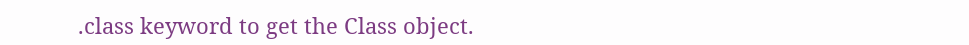.class keyword to get the Class object.